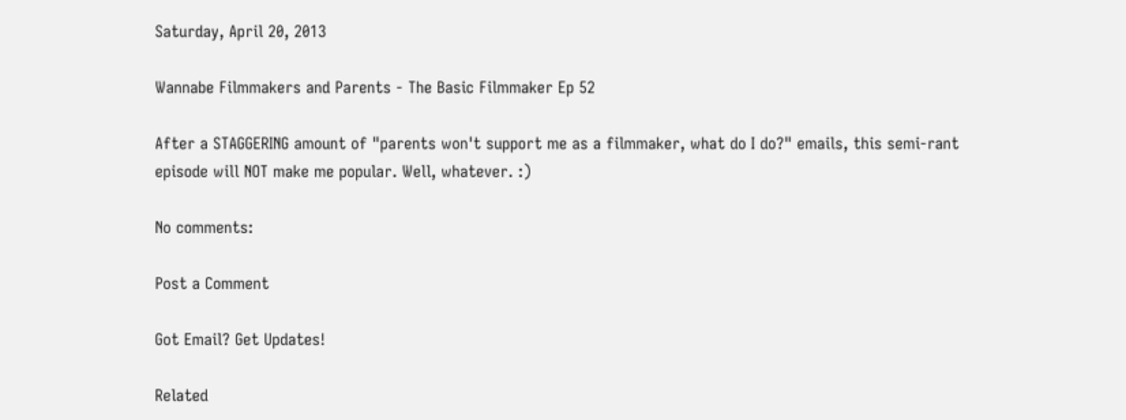Saturday, April 20, 2013

Wannabe Filmmakers and Parents - The Basic Filmmaker Ep 52

After a STAGGERING amount of "parents won't support me as a filmmaker, what do I do?" emails, this semi-rant episode will NOT make me popular. Well, whatever. :)

No comments:

Post a Comment

Got Email? Get Updates!

Related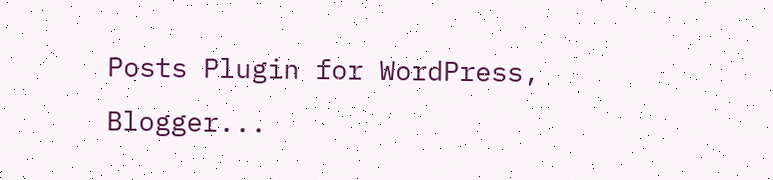Posts Plugin for WordPress, Blogger...